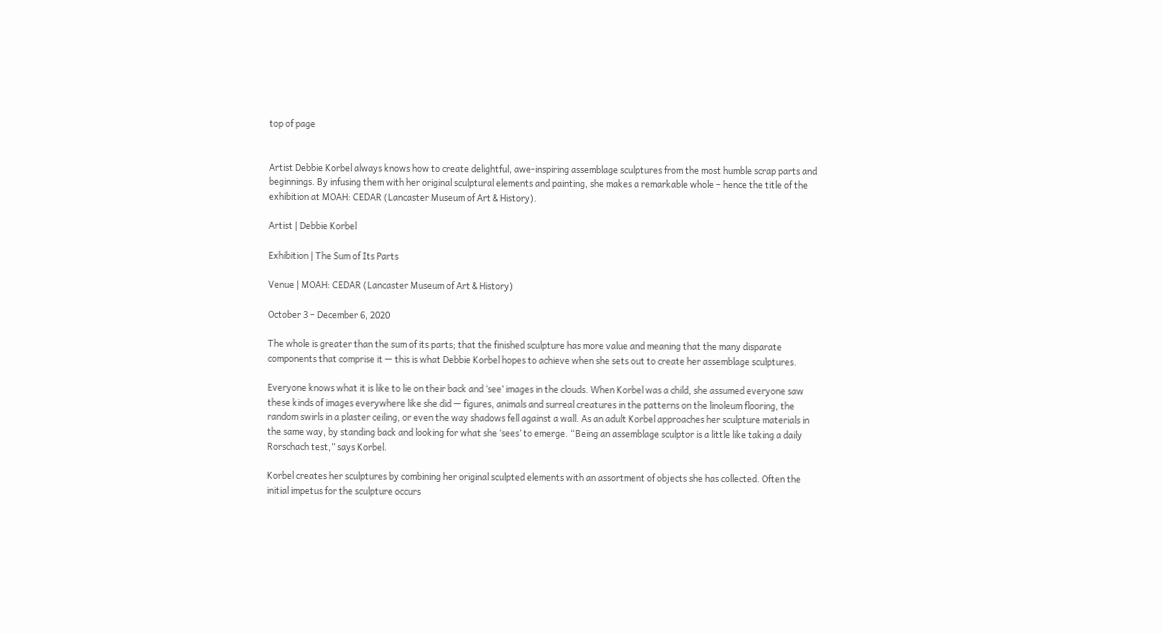top of page


Artist Debbie Korbel always knows how to create delightful, awe-inspiring assemblage sculptures from the most humble scrap parts and beginnings. By infusing them with her original sculptural elements and painting, she makes a remarkable whole – hence the title of the exhibition at MOAH: CEDAR (Lancaster Museum of Art & History).

Artist | Debbie Korbel

Exhibition | The Sum of Its Parts

Venue | MOAH: CEDAR (Lancaster Museum of Art & History)

October 3 – December 6, 2020

The whole is greater than the sum of its parts; that the finished sculpture has more value and meaning that the many disparate components that comprise it — this is what Debbie Korbel hopes to achieve when she sets out to create her assemblage sculptures.

Everyone knows what it is like to lie on their back and ‘see’ images in the clouds. When Korbel was a child, she assumed everyone saw these kinds of images everywhere like she did — figures, animals and surreal creatures in the patterns on the linoleum flooring, the random swirls in a plaster ceiling, or even the way shadows fell against a wall. As an adult Korbel approaches her sculpture materials in the same way, by standing back and looking for what she ‘sees’ to emerge. “Being an assemblage sculptor is a little like taking a daily Rorschach test,” says Korbel.

Korbel creates her sculptures by combining her original sculpted elements with an assortment of objects she has collected. Often the initial impetus for the sculpture occurs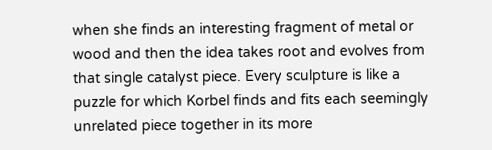when she finds an interesting fragment of metal or wood and then the idea takes root and evolves from that single catalyst piece. Every sculpture is like a puzzle for which Korbel finds and fits each seemingly unrelated piece together in its more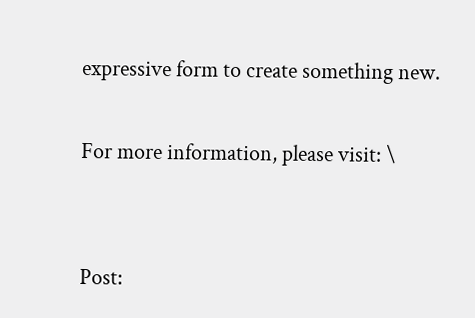expressive form to create something new.

For more information, please visit: \


Post: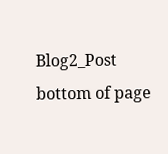Blog2_Post
bottom of page